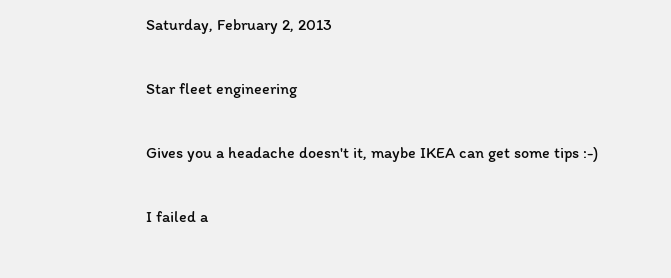Saturday, February 2, 2013

Star fleet engineering

Gives you a headache doesn't it, maybe IKEA can get some tips :-)

I failed a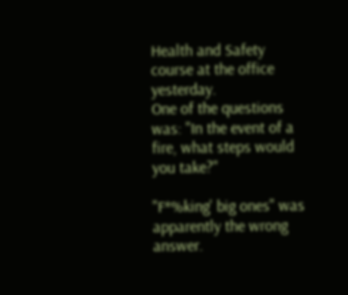Health and Safety course at the office yesterday.
One of the questions was: "In the event of a fire, what steps would you take?"

"F*%king' big ones" was apparently the wrong answer.